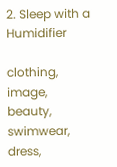2. Sleep with a Humidifier

clothing, image, beauty, swimwear, dress,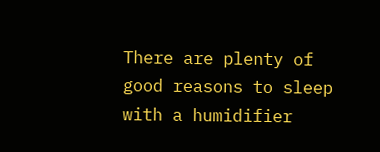There are plenty of good reasons to sleep with a humidifier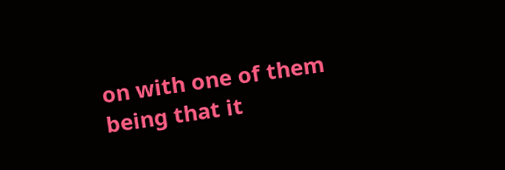on with one of them being that it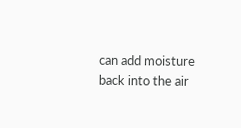can add moisture back into the air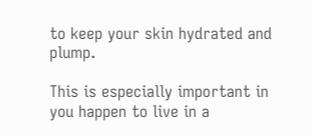to keep your skin hydrated and plump.

This is especially important in you happen to live in a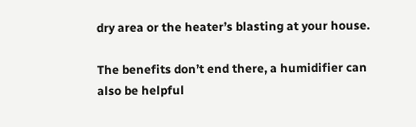dry area or the heater’s blasting at your house.

The benefits don’t end there, a humidifier can also be helpful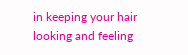in keeping your hair looking and feeling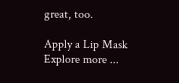great, too.

Apply a Lip Mask
Explore more ...